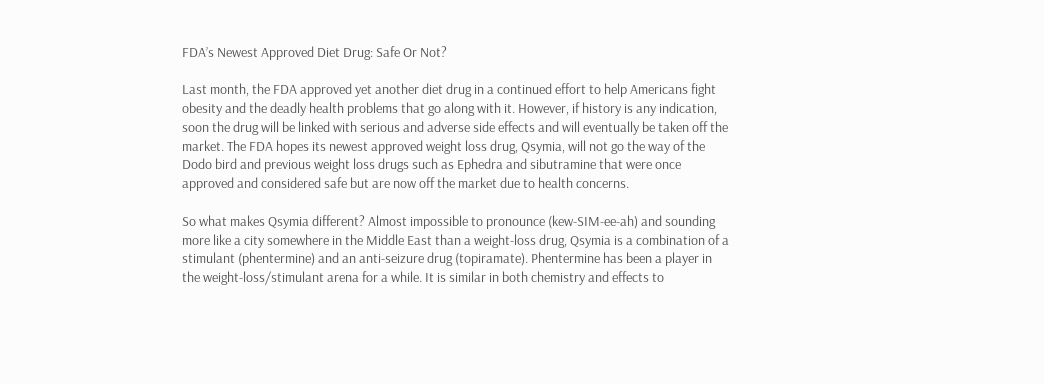FDA’s Newest Approved Diet Drug: Safe Or Not?

Last month, the FDA approved yet another diet drug in a continued effort to help Americans fight obesity and the deadly health problems that go along with it. However, if history is any indication, soon the drug will be linked with serious and adverse side effects and will eventually be taken off the market. The FDA hopes its newest approved weight loss drug, Qsymia, will not go the way of the Dodo bird and previous weight loss drugs such as Ephedra and sibutramine that were once approved and considered safe but are now off the market due to health concerns.

So what makes Qsymia different? Almost impossible to pronounce (kew-SIM-ee-ah) and sounding more like a city somewhere in the Middle East than a weight-loss drug, Qsymia is a combination of a stimulant (phentermine) and an anti-seizure drug (topiramate). Phentermine has been a player in the weight-loss/stimulant arena for a while. It is similar in both chemistry and effects to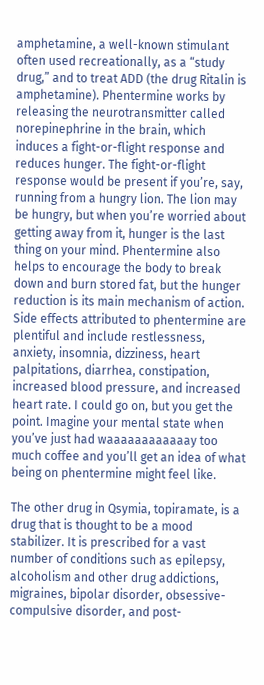amphetamine, a well-known stimulant often used recreationally, as a “study drug,” and to treat ADD (the drug Ritalin is amphetamine). Phentermine works by releasing the neurotransmitter called norepinephrine in the brain, which induces a fight-or-flight response and reduces hunger. The fight-or-flight response would be present if you’re, say, running from a hungry lion. The lion may be hungry, but when you’re worried about getting away from it, hunger is the last thing on your mind. Phentermine also helps to encourage the body to break down and burn stored fat, but the hunger reduction is its main mechanism of action. Side effects attributed to phentermine are plentiful and include restlessness, anxiety, insomnia, dizziness, heart palpitations, diarrhea, constipation, increased blood pressure, and increased heart rate. I could go on, but you get the point. Imagine your mental state when you’ve just had waaaaaaaaaaaay too much coffee and you’ll get an idea of what being on phentermine might feel like.

The other drug in Qsymia, topiramate, is a drug that is thought to be a mood stabilizer. It is prescribed for a vast number of conditions such as epilepsy, alcoholism and other drug addictions, migraines, bipolar disorder, obsessive-compulsive disorder, and post-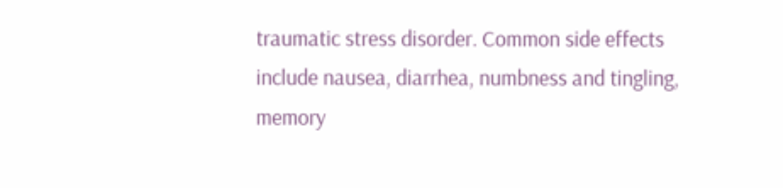traumatic stress disorder. Common side effects include nausea, diarrhea, numbness and tingling, memory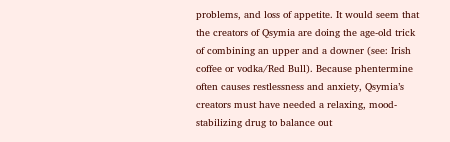problems, and loss of appetite. It would seem that the creators of Qsymia are doing the age-old trick of combining an upper and a downer (see: Irish coffee or vodka/Red Bull). Because phentermine often causes restlessness and anxiety, Qsymia’s creators must have needed a relaxing, mood-stabilizing drug to balance out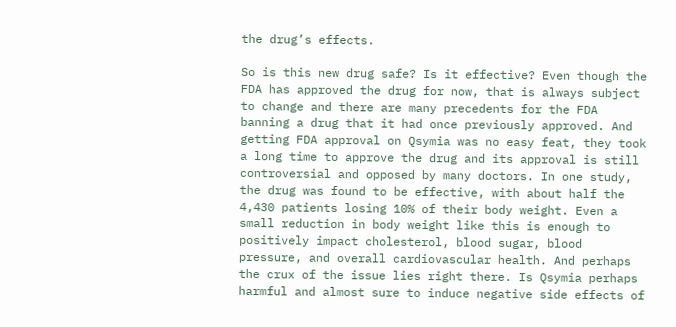the drug’s effects.

So is this new drug safe? Is it effective? Even though the FDA has approved the drug for now, that is always subject to change and there are many precedents for the FDA banning a drug that it had once previously approved. And getting FDA approval on Qsymia was no easy feat, they took a long time to approve the drug and its approval is still controversial and opposed by many doctors. In one study, the drug was found to be effective, with about half the 4,430 patients losing 10% of their body weight. Even a small reduction in body weight like this is enough to positively impact cholesterol, blood sugar, blood pressure, and overall cardiovascular health. And perhaps the crux of the issue lies right there. Is Qsymia perhaps harmful and almost sure to induce negative side effects of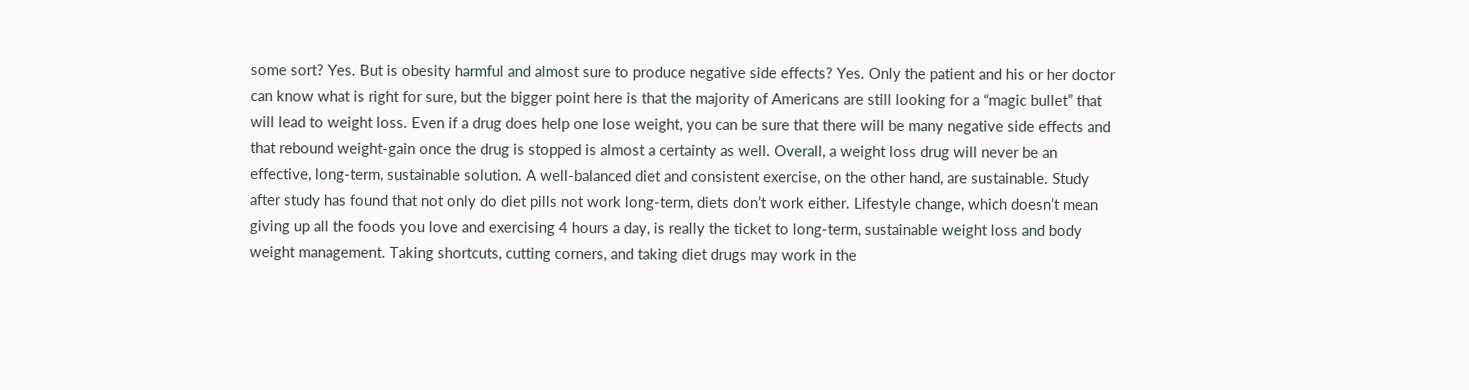some sort? Yes. But is obesity harmful and almost sure to produce negative side effects? Yes. Only the patient and his or her doctor can know what is right for sure, but the bigger point here is that the majority of Americans are still looking for a “magic bullet” that will lead to weight loss. Even if a drug does help one lose weight, you can be sure that there will be many negative side effects and that rebound weight-gain once the drug is stopped is almost a certainty as well. Overall, a weight loss drug will never be an effective, long-term, sustainable solution. A well-balanced diet and consistent exercise, on the other hand, are sustainable. Study after study has found that not only do diet pills not work long-term, diets don’t work either. Lifestyle change, which doesn’t mean giving up all the foods you love and exercising 4 hours a day, is really the ticket to long-term, sustainable weight loss and body weight management. Taking shortcuts, cutting corners, and taking diet drugs may work in the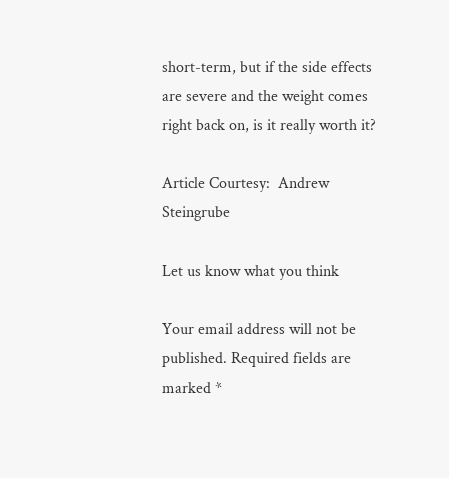short-term, but if the side effects are severe and the weight comes right back on, is it really worth it?

Article Courtesy:  Andrew Steingrube

Let us know what you think

Your email address will not be published. Required fields are marked *